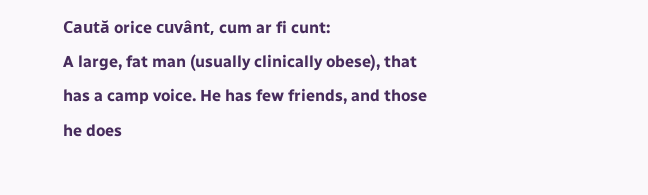Caută orice cuvânt, cum ar fi cunt:
A large, fat man (usually clinically obese), that has a camp voice. He has few friends, and those he does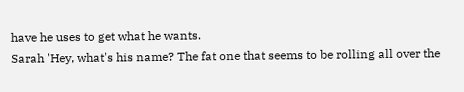have he uses to get what he wants.
Sarah 'Hey, what's his name? The fat one that seems to be rolling all over the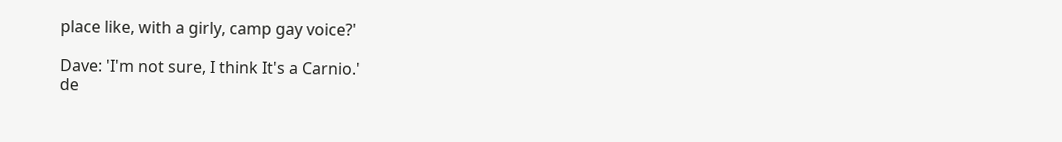place like, with a girly, camp gay voice?'

Dave: 'I'm not sure, I think It's a Carnio.'
de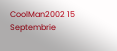CoolMan2002 15 Septembrie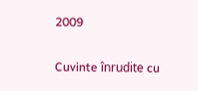2009

Cuvinte înrudite cu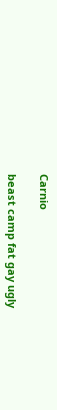Carnio

beast camp fat gay ugly